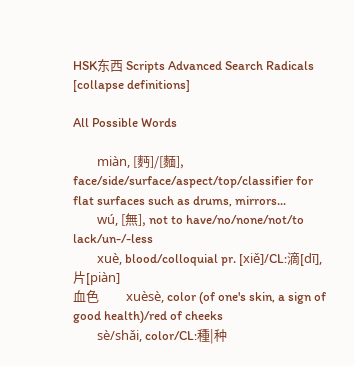HSK东西 Scripts Advanced Search Radicals [collapse definitions]

All Possible Words

        miàn, [麪]/[麵], face/side/surface/aspect/top/classifier for flat surfaces such as drums, mirrors...
        wú, [無], not to have/no/none/not/to lack/un-/-less
        xuè, blood/colloquial pr. [xiě]/CL:滴[dī],片[piàn]
血色         xuèsè, color (of one's skin, a sign of good health)/red of cheeks
        sè/shǎi, color/CL:種|种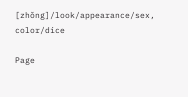[zhǒng]/look/appearance/sex, color/dice

Page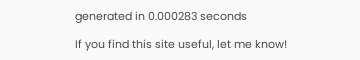generated in 0.000283 seconds

If you find this site useful, let me know!